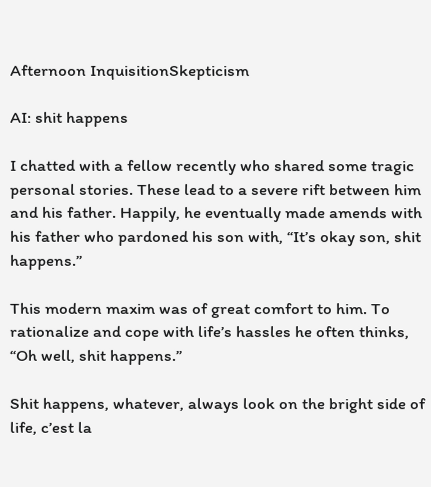Afternoon InquisitionSkepticism

AI: shit happens

I chatted with a fellow recently who shared some tragic personal stories. These lead to a severe rift between him and his father. Happily, he eventually made amends with his father who pardoned his son with, “It’s okay son, shit happens.”

This modern maxim was of great comfort to him. To rationalize and cope with life’s hassles he often thinks, “Oh well, shit happens.”

Shit happens, whatever, always look on the bright side of life, c’est la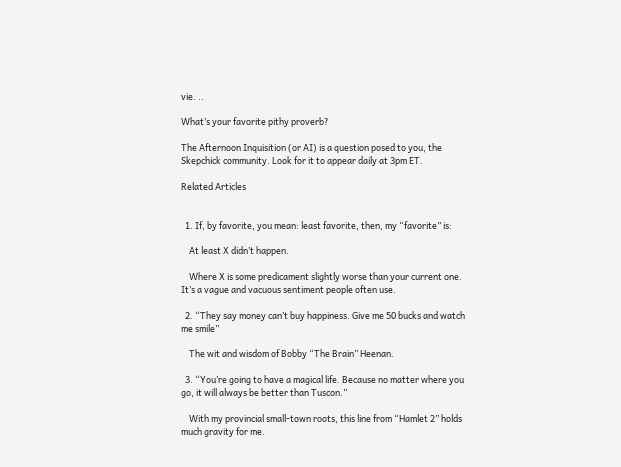vie. ..

What’s your favorite pithy proverb?

The Afternoon Inquisition (or AI) is a question posed to you, the Skepchick community. Look for it to appear daily at 3pm ET.

Related Articles


  1. If, by favorite, you mean: least favorite, then, my “favorite” is:

    At least X didn’t happen.

    Where X is some predicament slightly worse than your current one. It’s a vague and vacuous sentiment people often use.

  2. “They say money can’t buy happiness. Give me 50 bucks and watch me smile”

    The wit and wisdom of Bobby “The Brain” Heenan.

  3. “You’re going to have a magical life. Because no matter where you go, it will always be better than Tuscon.”

    With my provincial small-town roots, this line from “Hamlet 2” holds much gravity for me.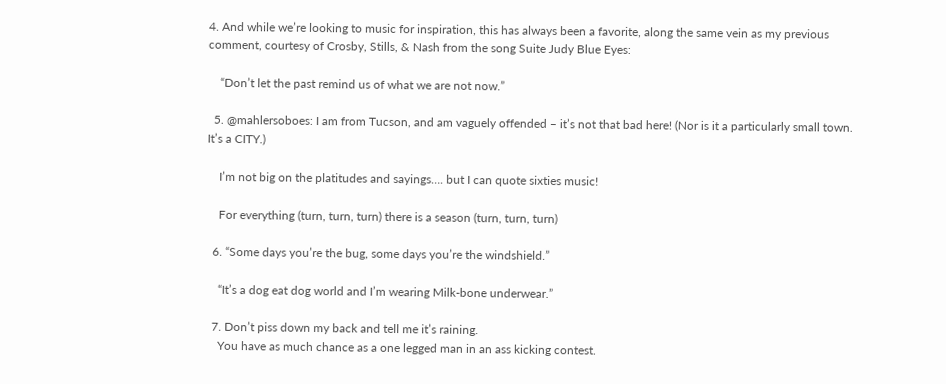4. And while we’re looking to music for inspiration, this has always been a favorite, along the same vein as my previous comment, courtesy of Crosby, Stills, & Nash from the song Suite Judy Blue Eyes:

    “Don’t let the past remind us of what we are not now.”

  5. @mahlersoboes: I am from Tucson, and am vaguely offended – it’s not that bad here! (Nor is it a particularly small town. It’s a CITY.)

    I’m not big on the platitudes and sayings…. but I can quote sixties music!

    For everything (turn, turn, turn) there is a season (turn, turn, turn)

  6. “Some days you’re the bug, some days you’re the windshield.”

    “It’s a dog eat dog world and I’m wearing Milk-bone underwear.”

  7. Don’t piss down my back and tell me it’s raining.
    You have as much chance as a one legged man in an ass kicking contest.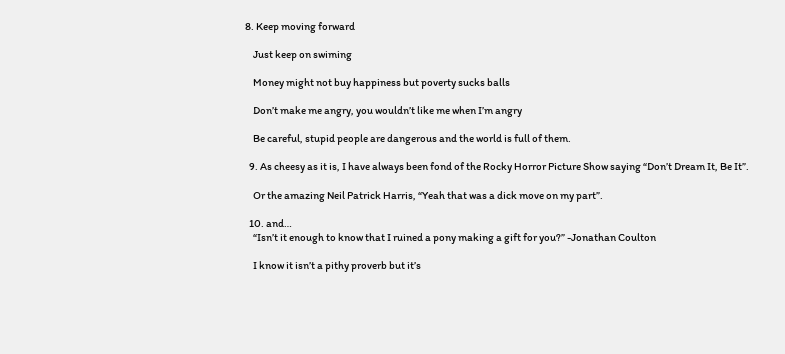8. Keep moving forward

    Just keep on swiming

    Money might not buy happiness but poverty sucks balls

    Don’t make me angry, you wouldn’t like me when I’m angry

    Be careful, stupid people are dangerous and the world is full of them.

  9. As cheesy as it is, I have always been fond of the Rocky Horror Picture Show saying “Don’t Dream It, Be It”.

    Or the amazing Neil Patrick Harris, “Yeah that was a dick move on my part”.

  10. and…
    “Isn’t it enough to know that I ruined a pony making a gift for you?” -Jonathan Coulton

    I know it isn’t a pithy proverb but it’s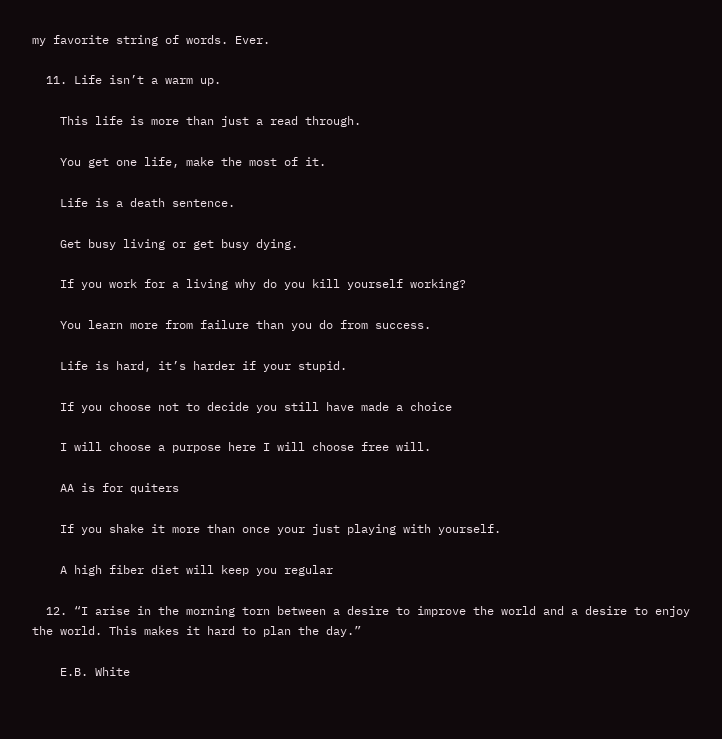my favorite string of words. Ever.

  11. Life isn’t a warm up.

    This life is more than just a read through.

    You get one life, make the most of it.

    Life is a death sentence.

    Get busy living or get busy dying.

    If you work for a living why do you kill yourself working?

    You learn more from failure than you do from success.

    Life is hard, it’s harder if your stupid.

    If you choose not to decide you still have made a choice

    I will choose a purpose here I will choose free will.

    AA is for quiters

    If you shake it more than once your just playing with yourself.

    A high fiber diet will keep you regular

  12. “I arise in the morning torn between a desire to improve the world and a desire to enjoy the world. This makes it hard to plan the day.”

    E.B. White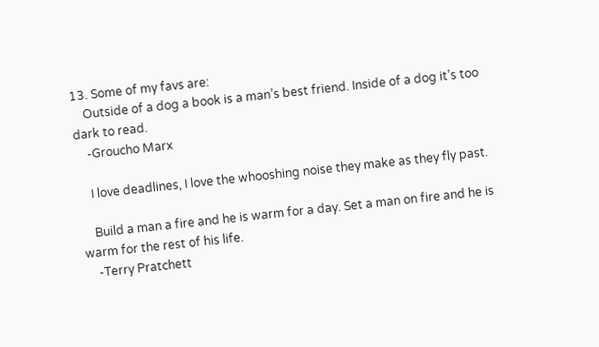13. Some of my favs are:
    Outside of a dog a book is a man’s best friend. Inside of a dog it’s too dark to read.
    -Groucho Marx

    I love deadlines, I love the whooshing noise they make as they fly past.

    Build a man a fire and he is warm for a day. Set a man on fire and he is warm for the rest of his life.
    -Terry Pratchett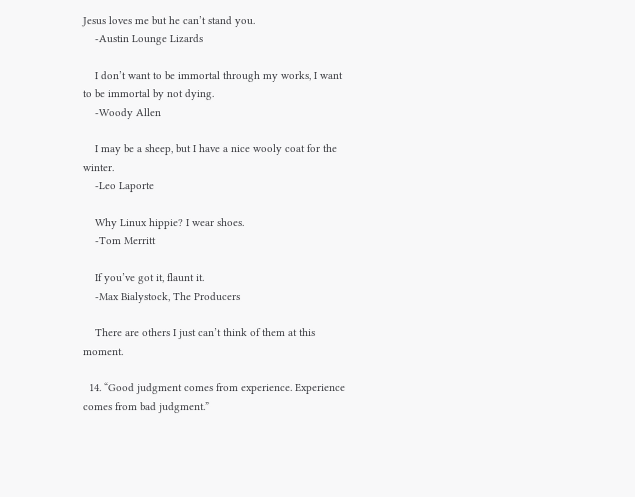Jesus loves me but he can’t stand you.
    -Austin Lounge Lizards

    I don’t want to be immortal through my works, I want to be immortal by not dying.
    -Woody Allen

    I may be a sheep, but I have a nice wooly coat for the winter.
    -Leo Laporte

    Why Linux hippie? I wear shoes.
    -Tom Merritt

    If you’ve got it, flaunt it.
    -Max Bialystock, The Producers

    There are others I just can’t think of them at this moment.

  14. “Good judgment comes from experience. Experience comes from bad judgment.”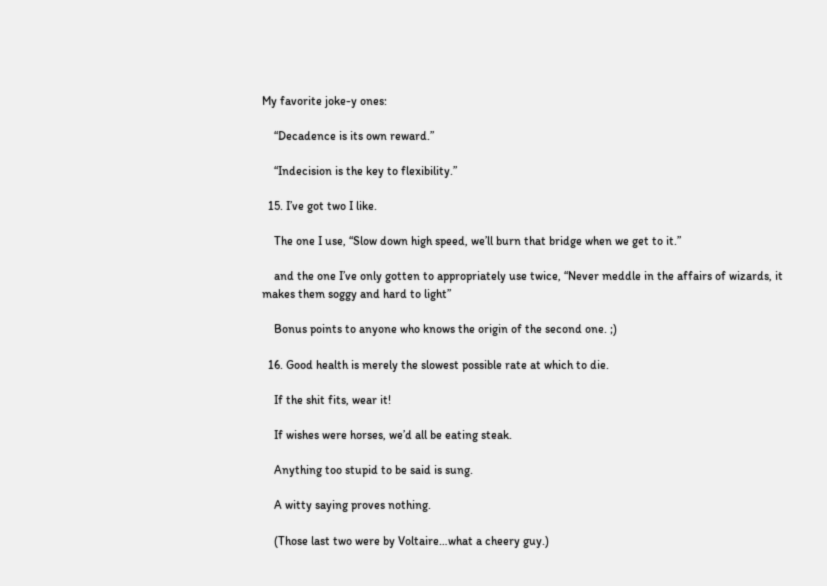My favorite joke-y ones:

    “Decadence is its own reward.”

    “Indecision is the key to flexibility.”

  15. I’ve got two I like.

    The one I use, “Slow down high speed, we’ll burn that bridge when we get to it.”

    and the one I’ve only gotten to appropriately use twice, “Never meddle in the affairs of wizards, it makes them soggy and hard to light”

    Bonus points to anyone who knows the origin of the second one. ;)

  16. Good health is merely the slowest possible rate at which to die.

    If the shit fits, wear it!

    If wishes were horses, we’d all be eating steak.

    Anything too stupid to be said is sung.

    A witty saying proves nothing.

    (Those last two were by Voltaire…what a cheery guy.)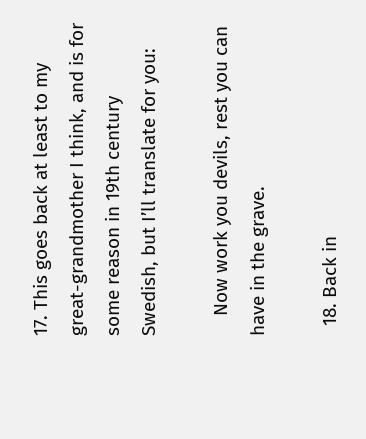17. This goes back at least to my great-grandmother I think, and is for some reason in 19th century Swedish, but I’ll translate for you:

    Now work you devils, rest you can have in the grave.

  18. Back in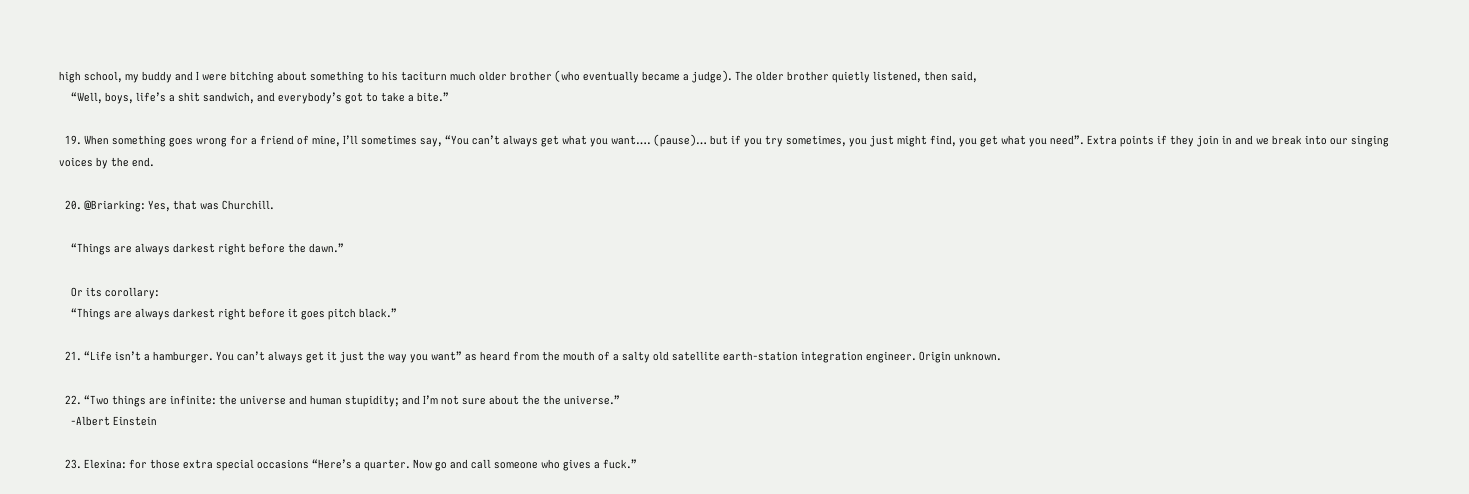high school, my buddy and I were bitching about something to his taciturn much older brother (who eventually became a judge). The older brother quietly listened, then said,
    “Well, boys, life’s a shit sandwich, and everybody’s got to take a bite.”

  19. When something goes wrong for a friend of mine, I’ll sometimes say, “You can’t always get what you want…. (pause)… but if you try sometimes, you just might find, you get what you need”. Extra points if they join in and we break into our singing voices by the end.

  20. @Briarking: Yes, that was Churchill.

    “Things are always darkest right before the dawn.”

    Or its corollary:
    “Things are always darkest right before it goes pitch black.”

  21. “Life isn’t a hamburger. You can’t always get it just the way you want” as heard from the mouth of a salty old satellite earth-station integration engineer. Origin unknown.

  22. “Two things are infinite: the universe and human stupidity; and I’m not sure about the the universe.”
    -Albert Einstein

  23. Elexina: for those extra special occasions “Here’s a quarter. Now go and call someone who gives a fuck.”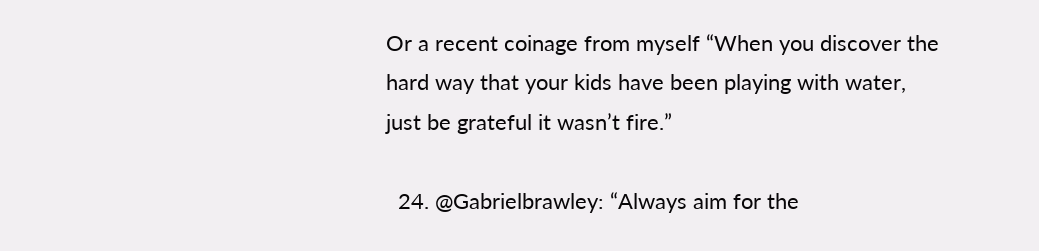Or a recent coinage from myself “When you discover the hard way that your kids have been playing with water, just be grateful it wasn’t fire.”

  24. @Gabrielbrawley: “Always aim for the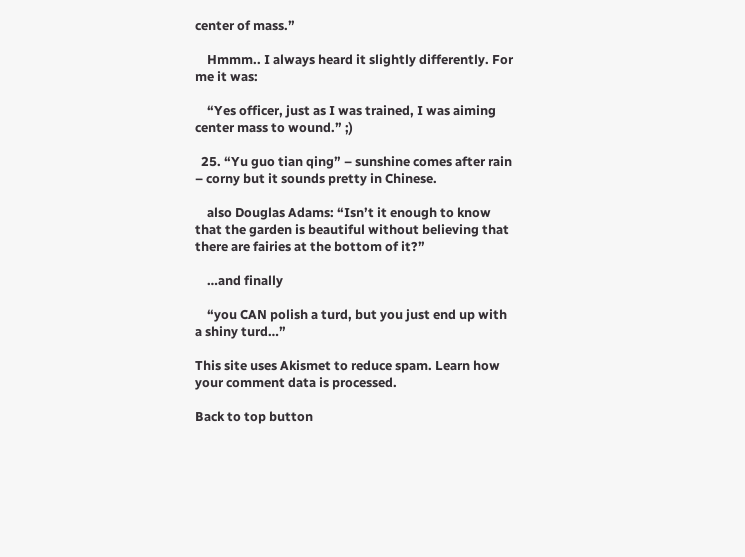center of mass.”

    Hmmm.. I always heard it slightly differently. For me it was:

    “Yes officer, just as I was trained, I was aiming center mass to wound.” ;)

  25. “Yu guo tian qing” – sunshine comes after rain – corny but it sounds pretty in Chinese.

    also Douglas Adams: “Isn’t it enough to know that the garden is beautiful without believing that there are fairies at the bottom of it?”

    …and finally

    “you CAN polish a turd, but you just end up with a shiny turd…”

This site uses Akismet to reduce spam. Learn how your comment data is processed.

Back to top button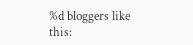%d bloggers like this: